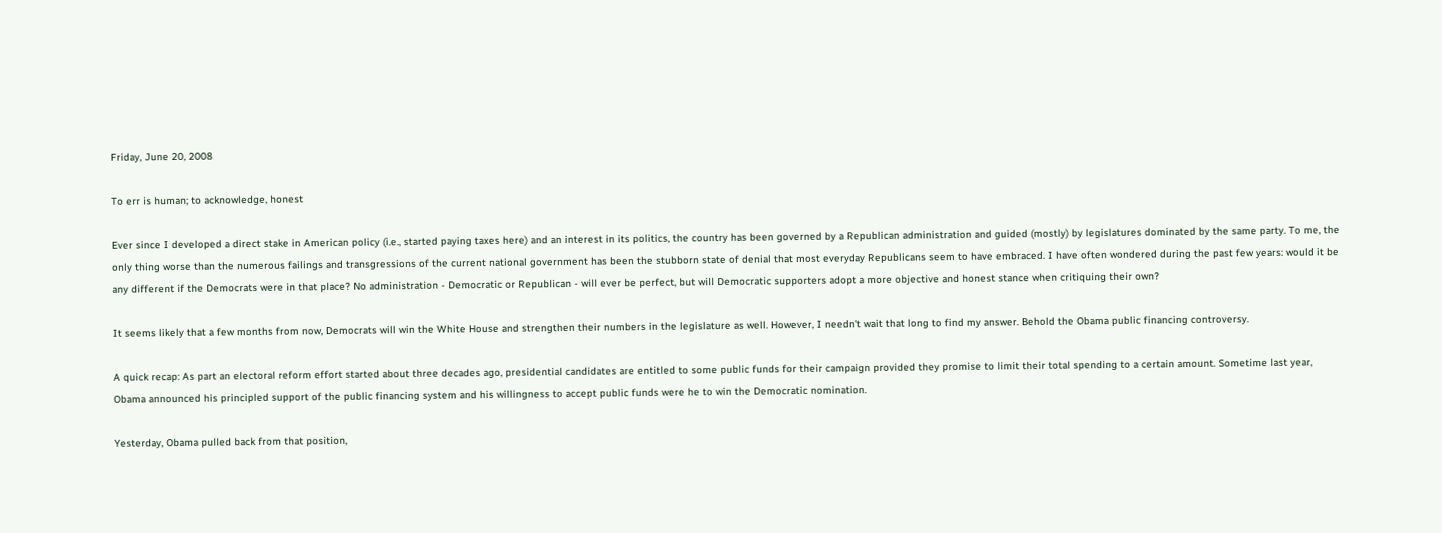Friday, June 20, 2008

To err is human; to acknowledge, honest

Ever since I developed a direct stake in American policy (i.e., started paying taxes here) and an interest in its politics, the country has been governed by a Republican administration and guided (mostly) by legislatures dominated by the same party. To me, the only thing worse than the numerous failings and transgressions of the current national government has been the stubborn state of denial that most everyday Republicans seem to have embraced. I have often wondered during the past few years: would it be any different if the Democrats were in that place? No administration - Democratic or Republican - will ever be perfect, but will Democratic supporters adopt a more objective and honest stance when critiquing their own?

It seems likely that a few months from now, Democrats will win the White House and strengthen their numbers in the legislature as well. However, I needn't wait that long to find my answer. Behold the Obama public financing controversy.

A quick recap: As part an electoral reform effort started about three decades ago, presidential candidates are entitled to some public funds for their campaign provided they promise to limit their total spending to a certain amount. Sometime last year, Obama announced his principled support of the public financing system and his willingness to accept public funds were he to win the Democratic nomination.

Yesterday, Obama pulled back from that position,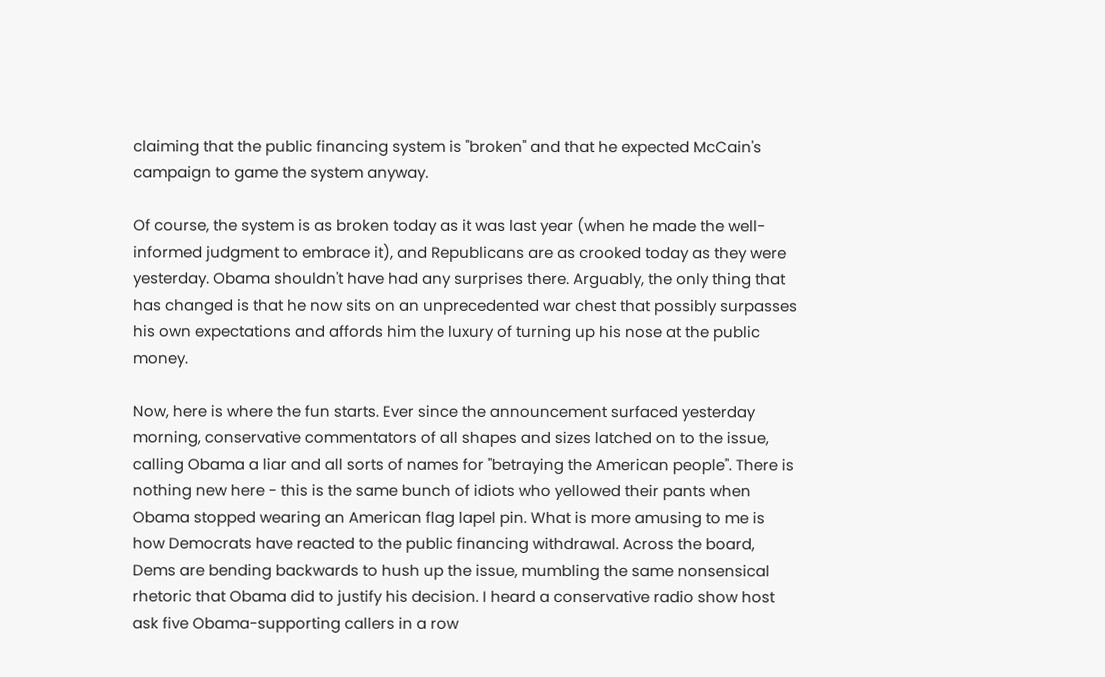claiming that the public financing system is "broken" and that he expected McCain's campaign to game the system anyway.

Of course, the system is as broken today as it was last year (when he made the well-informed judgment to embrace it), and Republicans are as crooked today as they were yesterday. Obama shouldn't have had any surprises there. Arguably, the only thing that has changed is that he now sits on an unprecedented war chest that possibly surpasses his own expectations and affords him the luxury of turning up his nose at the public money.

Now, here is where the fun starts. Ever since the announcement surfaced yesterday morning, conservative commentators of all shapes and sizes latched on to the issue, calling Obama a liar and all sorts of names for "betraying the American people". There is nothing new here - this is the same bunch of idiots who yellowed their pants when Obama stopped wearing an American flag lapel pin. What is more amusing to me is how Democrats have reacted to the public financing withdrawal. Across the board, Dems are bending backwards to hush up the issue, mumbling the same nonsensical rhetoric that Obama did to justify his decision. I heard a conservative radio show host ask five Obama-supporting callers in a row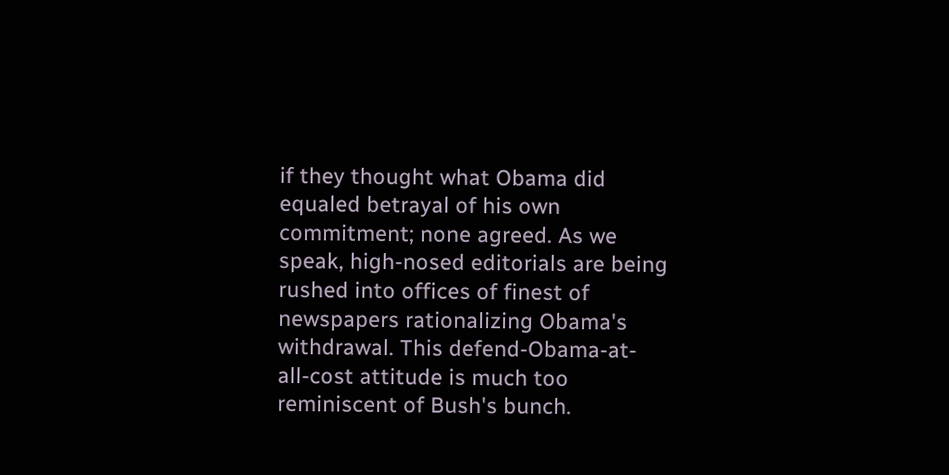if they thought what Obama did equaled betrayal of his own commitment; none agreed. As we speak, high-nosed editorials are being rushed into offices of finest of newspapers rationalizing Obama's withdrawal. This defend-Obama-at-all-cost attitude is much too reminiscent of Bush's bunch.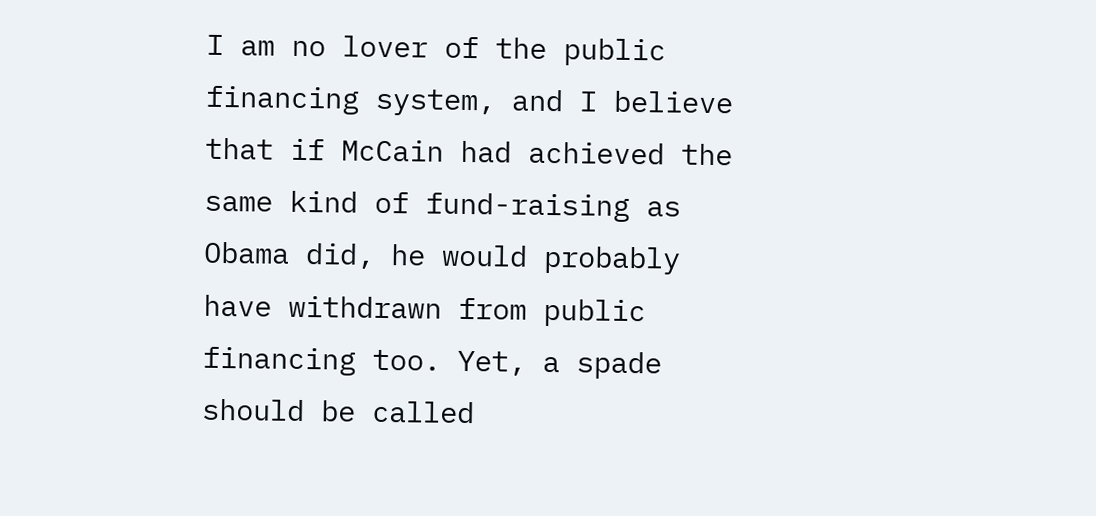I am no lover of the public financing system, and I believe that if McCain had achieved the same kind of fund-raising as Obama did, he would probably have withdrawn from public financing too. Yet, a spade should be called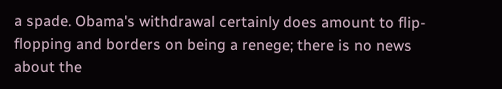a spade. Obama's withdrawal certainly does amount to flip-flopping and borders on being a renege; there is no news about the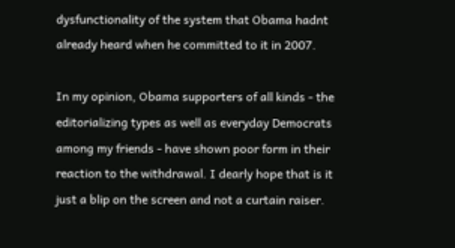dysfunctionality of the system that Obama hadnt already heard when he committed to it in 2007.

In my opinion, Obama supporters of all kinds - the editorializing types as well as everyday Democrats among my friends - have shown poor form in their reaction to the withdrawal. I dearly hope that is it just a blip on the screen and not a curtain raiser.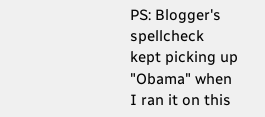PS: Blogger's spellcheck kept picking up "Obama" when I ran it on this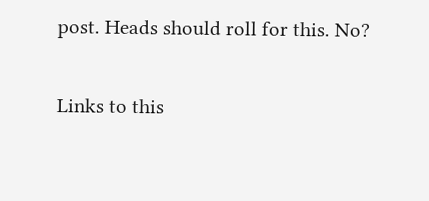post. Heads should roll for this. No?

Links to this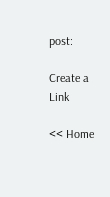post:

Create a Link

<< Home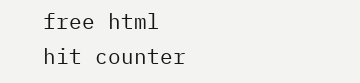free html hit counter